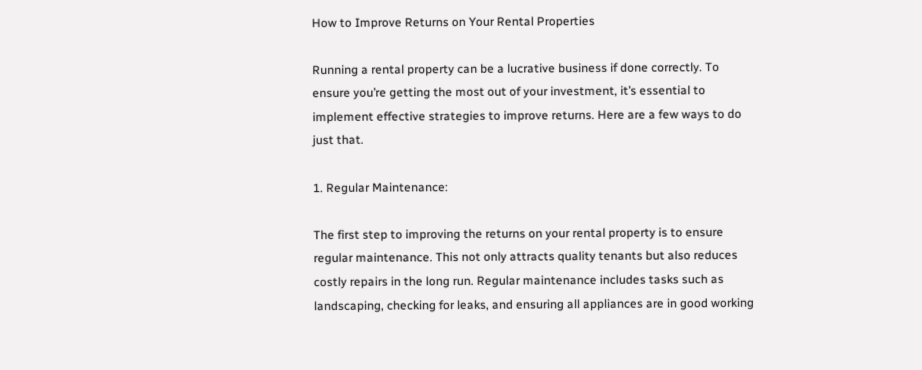How to Improve Returns on Your Rental Properties

Running a rental property can be a lucrative business if done correctly. To ensure you’re getting the most out of your investment, it’s essential to implement effective strategies to improve returns. Here are a few ways to do just that.

1. Regular Maintenance:

The first step to improving the returns on your rental property is to ensure regular maintenance. This not only attracts quality tenants but also reduces costly repairs in the long run. Regular maintenance includes tasks such as landscaping, checking for leaks, and ensuring all appliances are in good working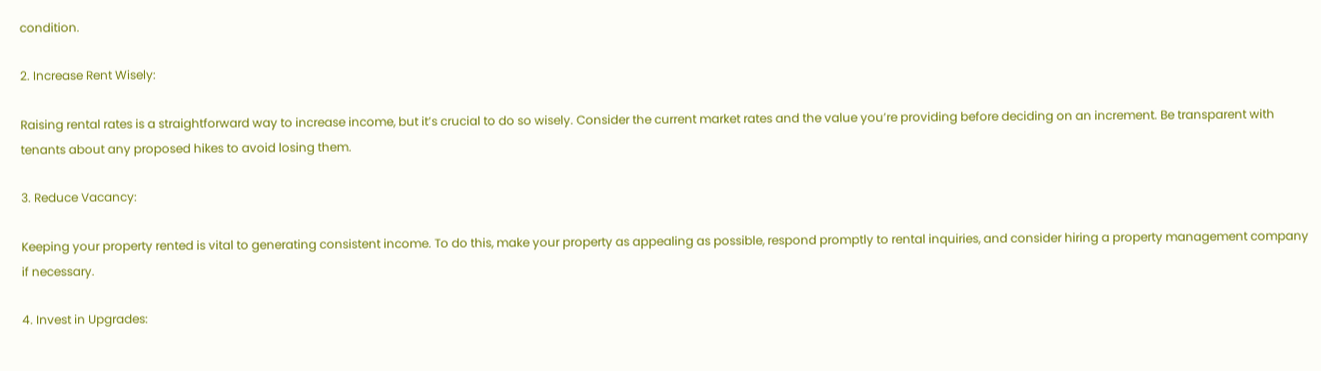condition.

2. Increase Rent Wisely:

Raising rental rates is a straightforward way to increase income, but it’s crucial to do so wisely. Consider the current market rates and the value you’re providing before deciding on an increment. Be transparent with tenants about any proposed hikes to avoid losing them.

3. Reduce Vacancy:

Keeping your property rented is vital to generating consistent income. To do this, make your property as appealing as possible, respond promptly to rental inquiries, and consider hiring a property management company if necessary.

4. Invest in Upgrades: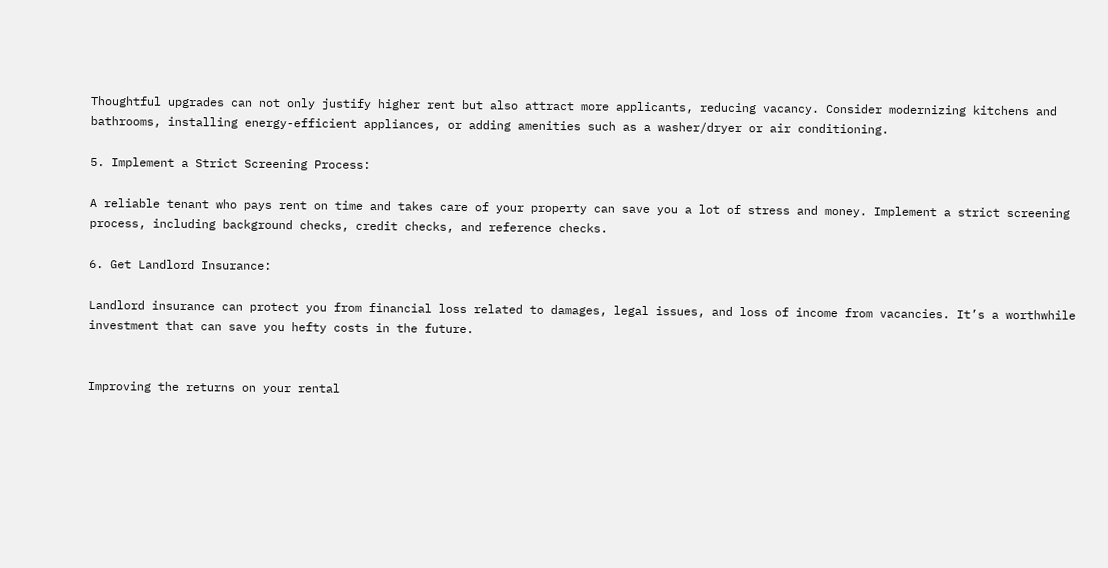Thoughtful upgrades can not only justify higher rent but also attract more applicants, reducing vacancy. Consider modernizing kitchens and bathrooms, installing energy-efficient appliances, or adding amenities such as a washer/dryer or air conditioning.

5. Implement a Strict Screening Process:

A reliable tenant who pays rent on time and takes care of your property can save you a lot of stress and money. Implement a strict screening process, including background checks, credit checks, and reference checks.

6. Get Landlord Insurance:

Landlord insurance can protect you from financial loss related to damages, legal issues, and loss of income from vacancies. It’s a worthwhile investment that can save you hefty costs in the future.


Improving the returns on your rental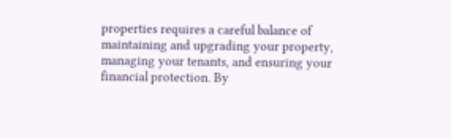properties requires a careful balance of maintaining and upgrading your property, managing your tenants, and ensuring your financial protection. By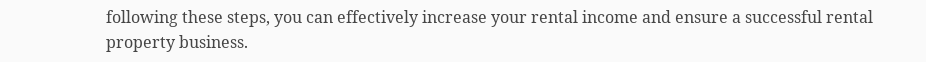following these steps, you can effectively increase your rental income and ensure a successful rental property business.